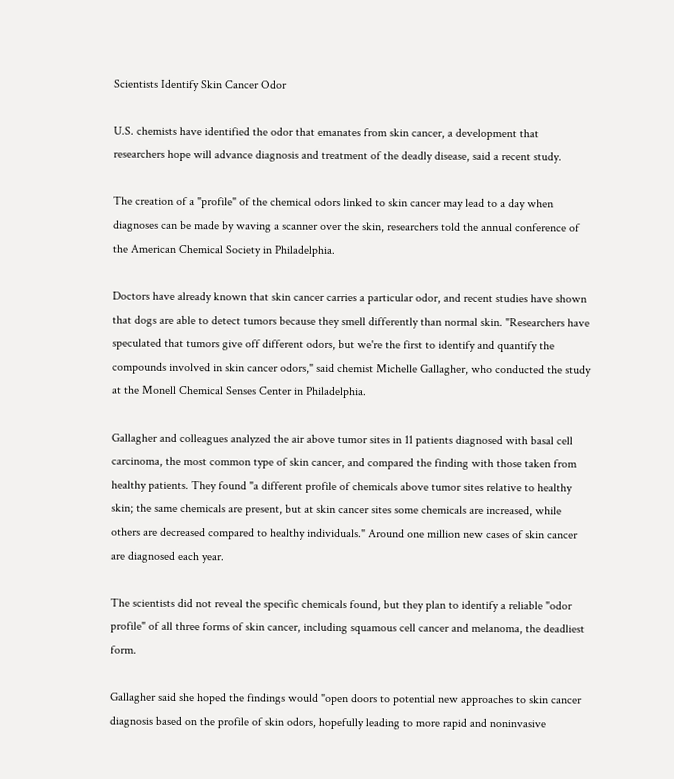Scientists Identify Skin Cancer Odor

U.S. chemists have identified the odor that emanates from skin cancer, a development that researchers hope will advance diagnosis and treatment of the deadly disease, said a recent study.

The creation of a "profile" of the chemical odors linked to skin cancer may lead to a day when diagnoses can be made by waving a scanner over the skin, researchers told the annual conference of the American Chemical Society in Philadelphia.

Doctors have already known that skin cancer carries a particular odor, and recent studies have shown that dogs are able to detect tumors because they smell differently than normal skin. "Researchers have speculated that tumors give off different odors, but we're the first to identify and quantify the compounds involved in skin cancer odors," said chemist Michelle Gallagher, who conducted the study at the Monell Chemical Senses Center in Philadelphia.

Gallagher and colleagues analyzed the air above tumor sites in 11 patients diagnosed with basal cell carcinoma, the most common type of skin cancer, and compared the finding with those taken from healthy patients. They found "a different profile of chemicals above tumor sites relative to healthy skin; the same chemicals are present, but at skin cancer sites some chemicals are increased, while others are decreased compared to healthy individuals." Around one million new cases of skin cancer are diagnosed each year.

The scientists did not reveal the specific chemicals found, but they plan to identify a reliable "odor profile" of all three forms of skin cancer, including squamous cell cancer and melanoma, the deadliest form.

Gallagher said she hoped the findings would "open doors to potential new approaches to skin cancer diagnosis based on the profile of skin odors, hopefully leading to more rapid and noninvasive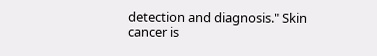detection and diagnosis." Skin cancer is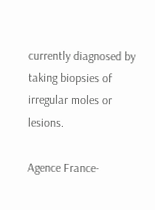currently diagnosed by taking biopsies of irregular moles or lesions.

Agence France-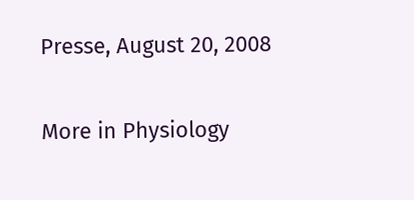Presse, August 20, 2008

More in Physiology